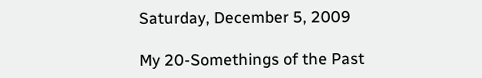Saturday, December 5, 2009

My 20-Somethings of the Past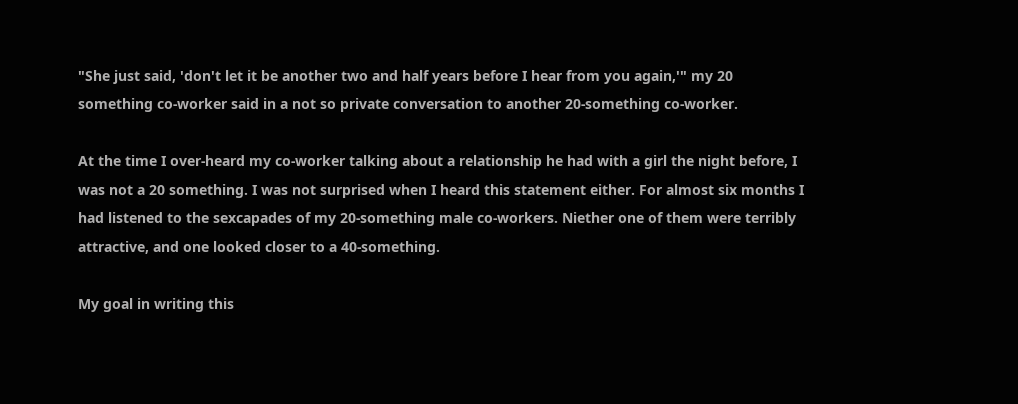"She just said, 'don't let it be another two and half years before I hear from you again,'" my 20 something co-worker said in a not so private conversation to another 20-something co-worker.

At the time I over-heard my co-worker talking about a relationship he had with a girl the night before, I was not a 20 something. I was not surprised when I heard this statement either. For almost six months I had listened to the sexcapades of my 20-something male co-workers. Niether one of them were terribly attractive, and one looked closer to a 40-something.

My goal in writing this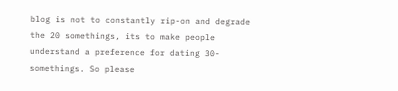blog is not to constantly rip-on and degrade the 20 somethings, its to make people understand a preference for dating 30-somethings. So please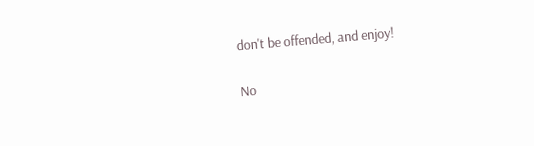don't be offended, and enjoy!

No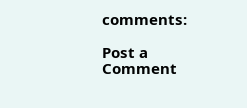comments:

Post a Comment